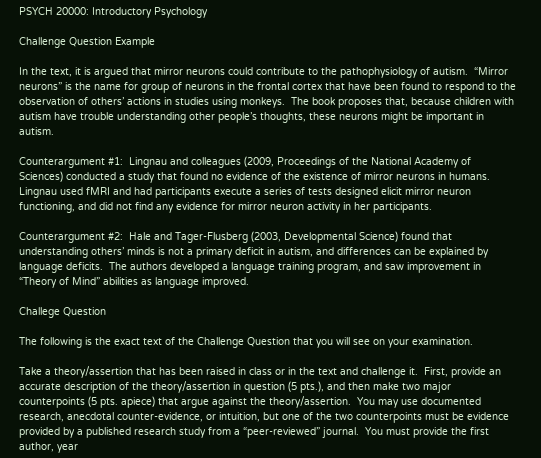PSYCH 20000: Introductory Psychology

Challenge Question Example

In the text, it is argued that mirror neurons could contribute to the pathophysiology of autism.  “Mirror neurons” is the name for group of neurons in the frontal cortex that have been found to respond to the observation of others’ actions in studies using monkeys.  The book proposes that, because children with autism have trouble understanding other people’s thoughts, these neurons might be important in autism.

Counterargument #1:  Lingnau and colleagues (2009, Proceedings of the National Academy of Sciences) conducted a study that found no evidence of the existence of mirror neurons in humans. Lingnau used fMRI and had participants execute a series of tests designed elicit mirror neuron functioning, and did not find any evidence for mirror neuron activity in her participants.

Counterargument #2:  Hale and Tager-Flusberg (2003, Developmental Science) found that understanding others’ minds is not a primary deficit in autism, and differences can be explained by language deficits.  The authors developed a language training program, and saw improvement in “Theory of Mind” abilities as language improved.

Challege Question

The following is the exact text of the Challenge Question that you will see on your examination.

Take a theory/assertion that has been raised in class or in the text and challenge it.  First, provide an accurate description of the theory/assertion in question (5 pts.), and then make two major counterpoints (5 pts. apiece) that argue against the theory/assertion.  You may use documented research, anecdotal counter-evidence, or intuition, but one of the two counterpoints must be evidence provided by a published research study from a “peer-reviewed” journal.  You must provide the first author, year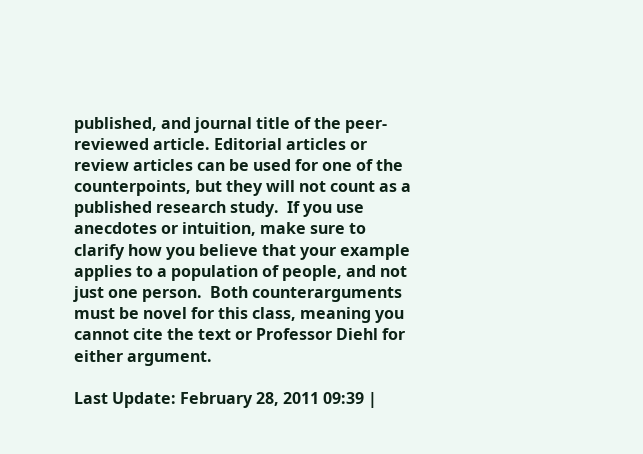published, and journal title of the peer-reviewed article. Editorial articles or review articles can be used for one of the counterpoints, but they will not count as a published research study.  If you use anecdotes or intuition, make sure to clarify how you believe that your example applies to a population of people, and not just one person.  Both counterarguments must be novel for this class, meaning you cannot cite the text or Professor Diehl for either argument.

Last Update: February 28, 2011 09:39 |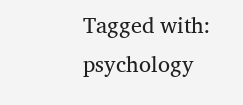Tagged with: psychology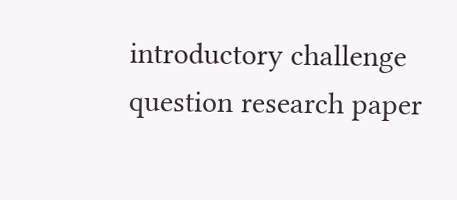introductory challenge question research paper